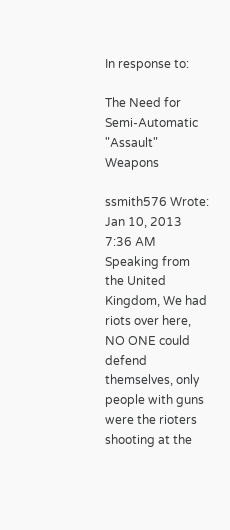In response to:

The Need for Semi-Automatic "Assault" Weapons

ssmith576 Wrote: Jan 10, 2013 7:36 AM
Speaking from the United Kingdom, We had riots over here, NO ONE could defend themselves, only people with guns were the rioters shooting at the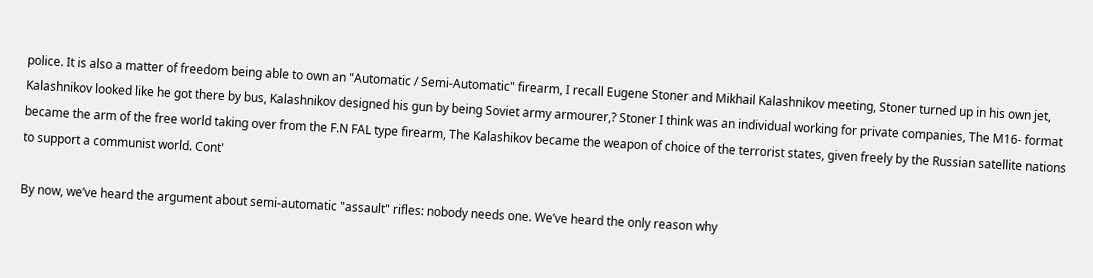police. It is also a matter of freedom being able to own an "Automatic / Semi-Automatic" firearm, I recall Eugene Stoner and Mikhail Kalashnikov meeting, Stoner turned up in his own jet, Kalashnikov looked like he got there by bus, Kalashnikov designed his gun by being Soviet army armourer,? Stoner I think was an individual working for private companies, The M16- format became the arm of the free world taking over from the F.N FAL type firearm, The Kalashikov became the weapon of choice of the terrorist states, given freely by the Russian satellite nations to support a communist world. Cont'

By now, we’ve heard the argument about semi-automatic "assault" rifles: nobody needs one. We’ve heard the only reason why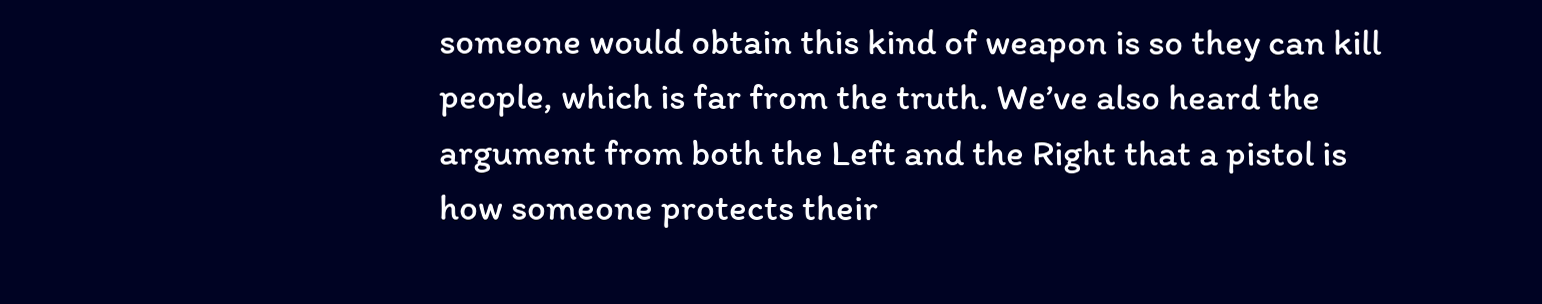someone would obtain this kind of weapon is so they can kill people, which is far from the truth. We’ve also heard the argument from both the Left and the Right that a pistol is how someone protects their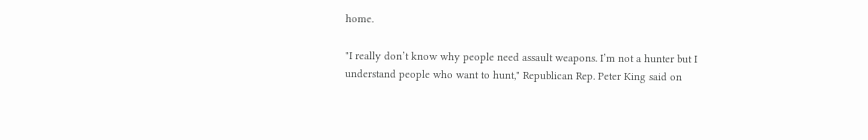home.

"I really don’t know why people need assault weapons. I’m not a hunter but I understand people who want to hunt," Republican Rep. Peter King said on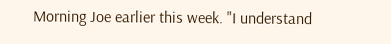Morning Joe earlier this week. "I understand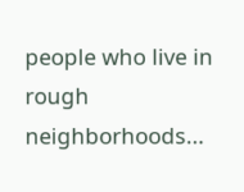people who live in rough neighborhoods...